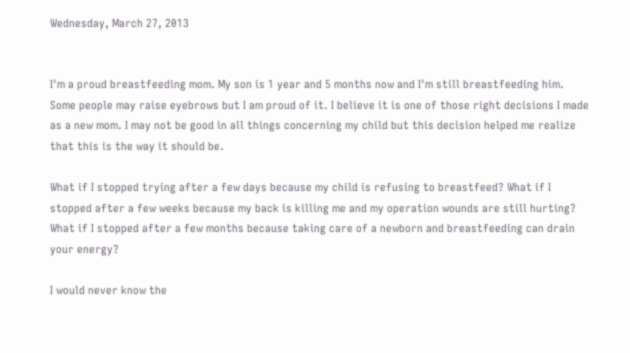Wednesday, March 27, 2013


I'm a proud breastfeeding mom. My son is 1 year and 5 months now and I'm still breastfeeding him. Some people may raise eyebrows but I am proud of it. I believe it is one of those right decisions I made as a new mom. I may not be good in all things concerning my child but this decision helped me realize that this is the way it should be.

What if I stopped trying after a few days because my child is refusing to breastfeed? What if I stopped after a few weeks because my back is killing me and my operation wounds are still hurting? What if I stopped after a few months because taking care of a newborn and breastfeeding can drain your energy?

I would never know the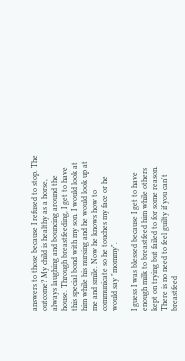answers to those because I refused to stop. The outcome? My child is healthy as a horse, always laughing and bouncing around the house. Through breastfeeding, I get to have this special bond with my son. I would look at him while his nursing and he would look up at me and smile. Now he knows how to communicate so he touches my face or he would say "mommy".

I guess I was blessed because I get to have enough milk to breastfeed him while others kept on trying but failed to for some reason. There is no need to feel guilty if you can't breastfeed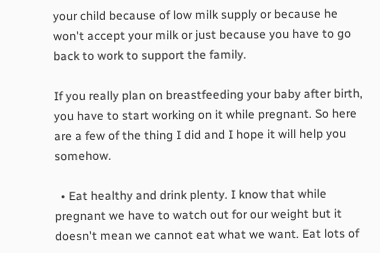your child because of low milk supply or because he won't accept your milk or just because you have to go back to work to support the family.

If you really plan on breastfeeding your baby after birth, you have to start working on it while pregnant. So here are a few of the thing I did and I hope it will help you somehow.

  • Eat healthy and drink plenty. I know that while pregnant we have to watch out for our weight but it doesn't mean we cannot eat what we want. Eat lots of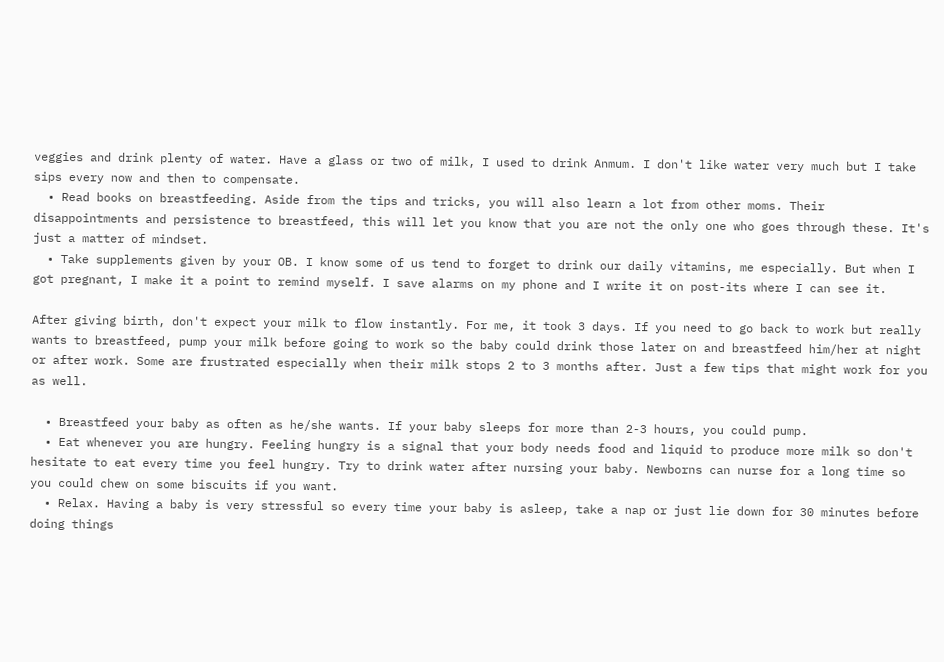veggies and drink plenty of water. Have a glass or two of milk, I used to drink Anmum. I don't like water very much but I take sips every now and then to compensate.
  • Read books on breastfeeding. Aside from the tips and tricks, you will also learn a lot from other moms. Their disappointments and persistence to breastfeed, this will let you know that you are not the only one who goes through these. It's just a matter of mindset.
  • Take supplements given by your OB. I know some of us tend to forget to drink our daily vitamins, me especially. But when I got pregnant, I make it a point to remind myself. I save alarms on my phone and I write it on post-its where I can see it.

After giving birth, don't expect your milk to flow instantly. For me, it took 3 days. If you need to go back to work but really wants to breastfeed, pump your milk before going to work so the baby could drink those later on and breastfeed him/her at night or after work. Some are frustrated especially when their milk stops 2 to 3 months after. Just a few tips that might work for you as well.

  • Breastfeed your baby as often as he/she wants. If your baby sleeps for more than 2-3 hours, you could pump.
  • Eat whenever you are hungry. Feeling hungry is a signal that your body needs food and liquid to produce more milk so don't hesitate to eat every time you feel hungry. Try to drink water after nursing your baby. Newborns can nurse for a long time so you could chew on some biscuits if you want.
  • Relax. Having a baby is very stressful so every time your baby is asleep, take a nap or just lie down for 30 minutes before doing things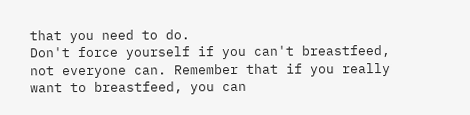that you need to do.
Don't force yourself if you can't breastfeed, not everyone can. Remember that if you really want to breastfeed, you can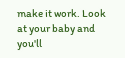make it work. Look at your baby and you'll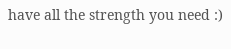have all the strength you need :)